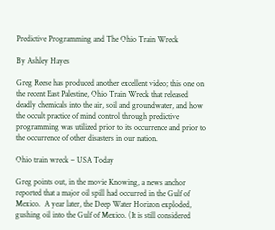Predictive Programming and The Ohio Train Wreck

By Ashley Hayes

Greg Reese has produced another excellent video; this one on the recent East Palestine, Ohio Train Wreck that released deadly chemicals into the air, soil and groundwater, and how the occult practice of mind control through predictive programming was utilized prior to its occurrence and prior to the occurrence of other disasters in our nation.

Ohio train wreck – USA Today

Greg points out, in the movie Knowing, a news anchor reported that a major oil spill had occurred in the Gulf of Mexico.  A year later, the Deep Water Horizon exploded, gushing oil into the Gulf of Mexico. (It is still considered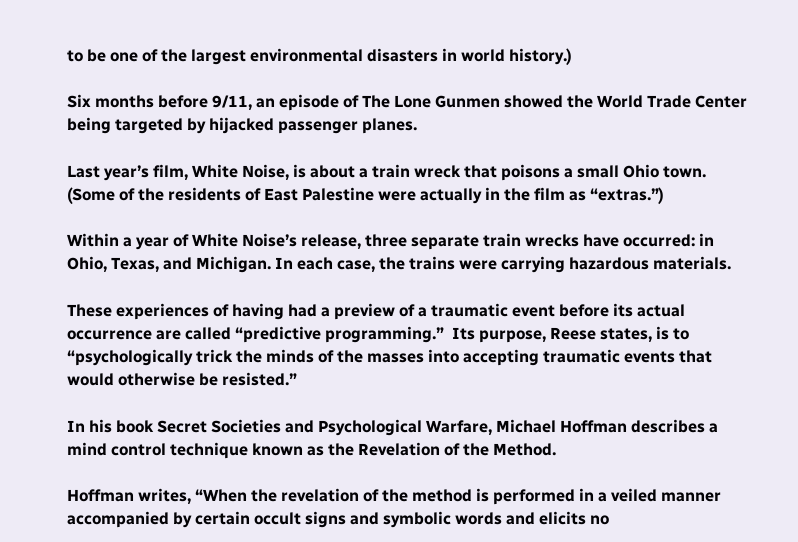to be one of the largest environmental disasters in world history.)

Six months before 9/11, an episode of The Lone Gunmen showed the World Trade Center being targeted by hijacked passenger planes.

Last year’s film, White Noise, is about a train wreck that poisons a small Ohio town. (Some of the residents of East Palestine were actually in the film as “extras.”)

Within a year of White Noise’s release, three separate train wrecks have occurred: in Ohio, Texas, and Michigan. In each case, the trains were carrying hazardous materials.

These experiences of having had a preview of a traumatic event before its actual occurrence are called “predictive programming.”  Its purpose, Reese states, is to “psychologically trick the minds of the masses into accepting traumatic events that would otherwise be resisted.”

In his book Secret Societies and Psychological Warfare, Michael Hoffman describes a mind control technique known as the Revelation of the Method.

Hoffman writes, “When the revelation of the method is performed in a veiled manner accompanied by certain occult signs and symbolic words and elicits no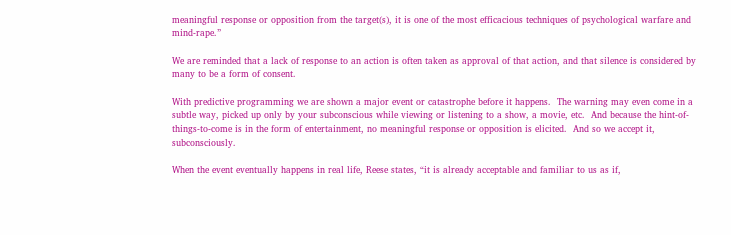meaningful response or opposition from the target(s), it is one of the most efficacious techniques of psychological warfare and mind-rape.”

We are reminded that a lack of response to an action is often taken as approval of that action, and that silence is considered by many to be a form of consent.

With predictive programming we are shown a major event or catastrophe before it happens.  The warning may even come in a subtle way, picked up only by your subconscious while viewing or listening to a show, a movie, etc.  And because the hint-of-things-to-come is in the form of entertainment, no meaningful response or opposition is elicited.  And so we accept it, subconsciously.

When the event eventually happens in real life, Reese states, “it is already acceptable and familiar to us as if,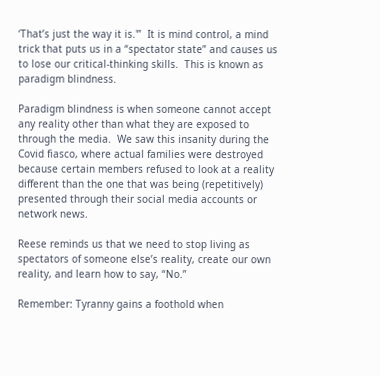‘That’s just the way it is.'”  It is mind control, a mind trick that puts us in a “spectator state” and causes us to lose our critical-thinking skills.  This is known as paradigm blindness.

Paradigm blindness is when someone cannot accept any reality other than what they are exposed to through the media.  We saw this insanity during the Covid fiasco, where actual families were destroyed because certain members refused to look at a reality different than the one that was being (repetitively) presented through their social media accounts or network news.

Reese reminds us that we need to stop living as spectators of someone else’s reality, create our own reality, and learn how to say, “No.”

Remember: Tyranny gains a foothold when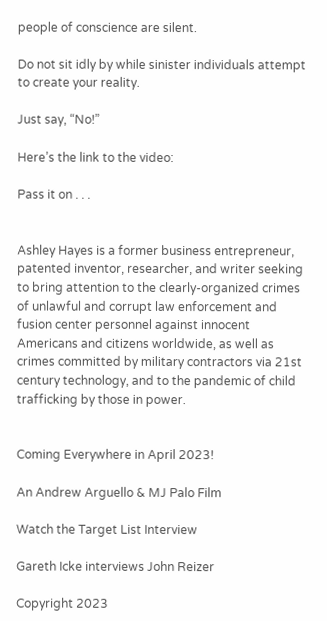people of conscience are silent.

Do not sit idly by while sinister individuals attempt to create your reality.

Just say, “No!”

Here’s the link to the video:

Pass it on . . .


Ashley Hayes is a former business entrepreneur, patented inventor, researcher, and writer seeking to bring attention to the clearly-organized crimes of unlawful and corrupt law enforcement and fusion center personnel against innocent Americans and citizens worldwide, as well as crimes committed by military contractors via 21st century technology, and to the pandemic of child trafficking by those in power.


Coming Everywhere in April 2023!

An Andrew Arguello & MJ Palo Film

Watch the Target List Interview

Gareth Icke interviews John Reizer

Copyright 2023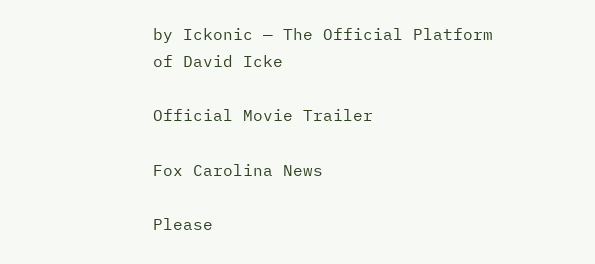by Ickonic — The Official Platform of David Icke

Official Movie Trailer

Fox Carolina News

Please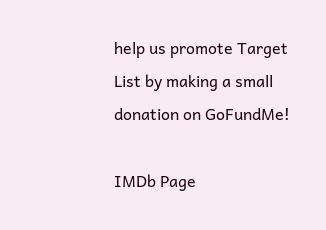help us promote Target List by making a small donation on GoFundMe!

IMDb Page